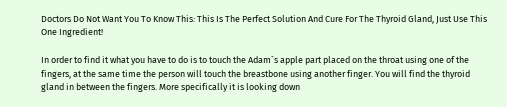Doctors Do Not Want You To Know This: This Is The Perfect Solution And Cure For The Thyroid Gland, Just Use This One Ingredient!

In order to find it what you have to do is to touch the Adam`s apple part placed on the throat using one of the fingers, at the same time the person will touch the breastbone using another finger. You will find the thyroid gland in between the fingers. More specifically it is looking down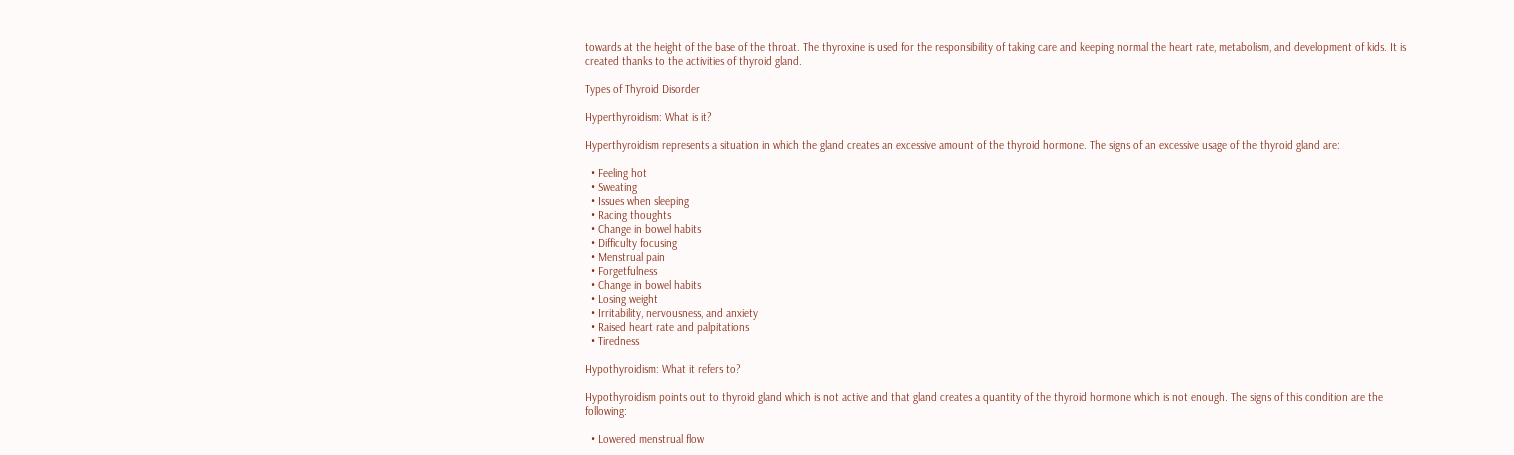towards at the height of the base of the throat. The thyroxine is used for the responsibility of taking care and keeping normal the heart rate, metabolism, and development of kids. It is created thanks to the activities of thyroid gland.

Types of Thyroid Disorder

Hyperthyroidism: What is it?

Hyperthyroidism represents a situation in which the gland creates an excessive amount of the thyroid hormone. The signs of an excessive usage of the thyroid gland are:

  • Feeling hot
  • Sweating
  • Issues when sleeping
  • Racing thoughts
  • Change in bowel habits
  • Difficulty focusing
  • Menstrual pain
  • Forgetfulness
  • Change in bowel habits
  • Losing weight
  • Irritability, nervousness, and anxiety
  • Raised heart rate and palpitations
  • Tiredness

Hypothyroidism: What it refers to?

Hypothyroidism points out to thyroid gland which is not active and that gland creates a quantity of the thyroid hormone which is not enough. The signs of this condition are the following:

  • Lowered menstrual flow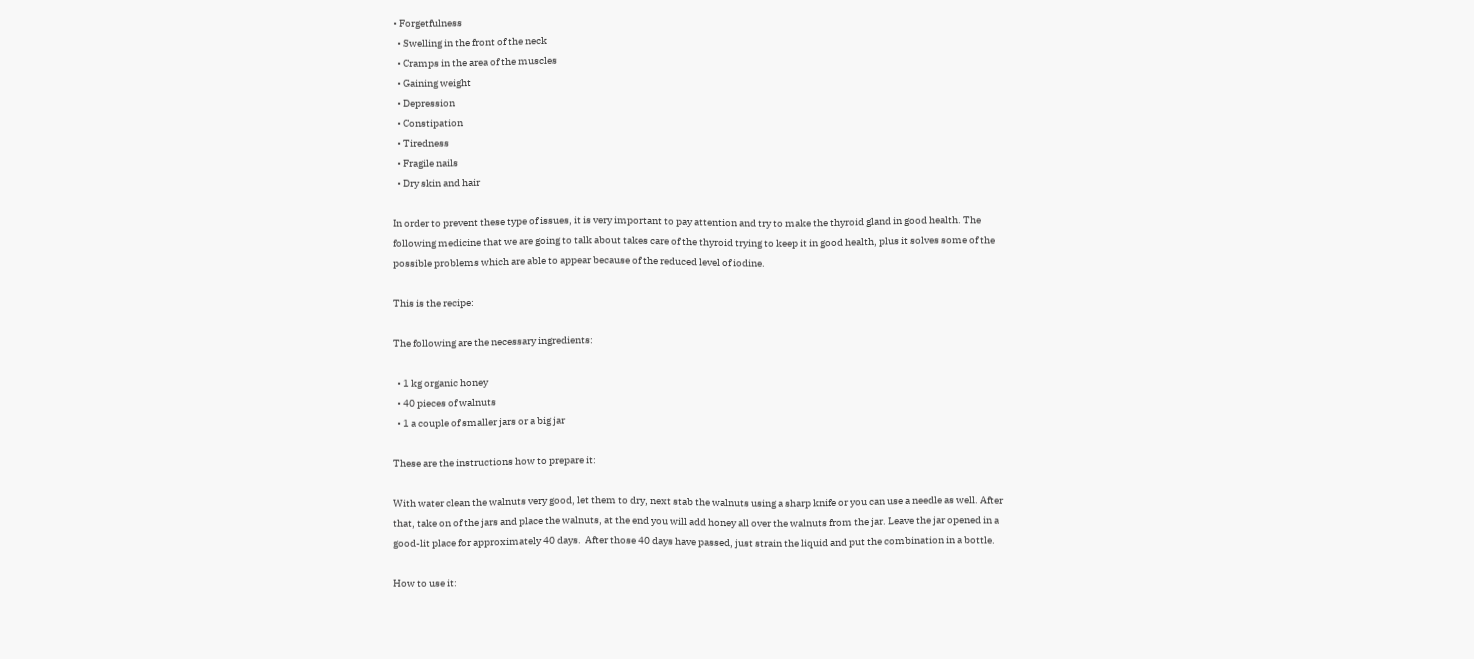• Forgetfulness
  • Swelling in the front of the neck
  • Cramps in the area of the muscles
  • Gaining weight
  • Depression
  • Constipation
  • Tiredness
  • Fragile nails
  • Dry skin and hair

In order to prevent these type of issues, it is very important to pay attention and try to make the thyroid gland in good health. The following medicine that we are going to talk about takes care of the thyroid trying to keep it in good health, plus it solves some of the possible problems which are able to appear because of the reduced level of iodine.

This is the recipe:

The following are the necessary ingredients:

  • 1 kg organic honey
  • 40 pieces of walnuts
  • 1 a couple of smaller jars or a big jar

These are the instructions how to prepare it:

With water clean the walnuts very good, let them to dry, next stab the walnuts using a sharp knife or you can use a needle as well. After that, take on of the jars and place the walnuts, at the end you will add honey all over the walnuts from the jar. Leave the jar opened in a good-lit place for approximately 40 days.  After those 40 days have passed, just strain the liquid and put the combination in a bottle.

How to use it: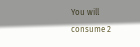You will consume 2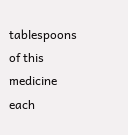tablespoons of this medicine each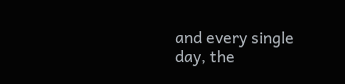and every single day, the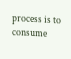process is to consume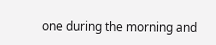one during the morning and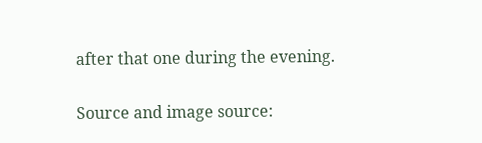after that one during the evening.

Source and image source: